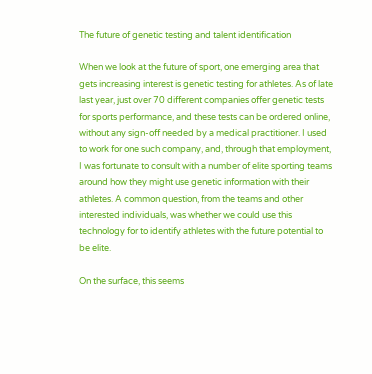The future of genetic testing and talent identification

When we look at the future of sport, one emerging area that gets increasing interest is genetic testing for athletes. As of late last year, just over 70 different companies offer genetic tests for sports performance, and these tests can be ordered online, without any sign-off needed by a medical practitioner. I used to work for one such company, and, through that employment, I was fortunate to consult with a number of elite sporting teams around how they might use genetic information with their athletes. A common question, from the teams and other interested individuals, was whether we could use this technology for to identify athletes with the future potential to be elite.

On the surface, this seems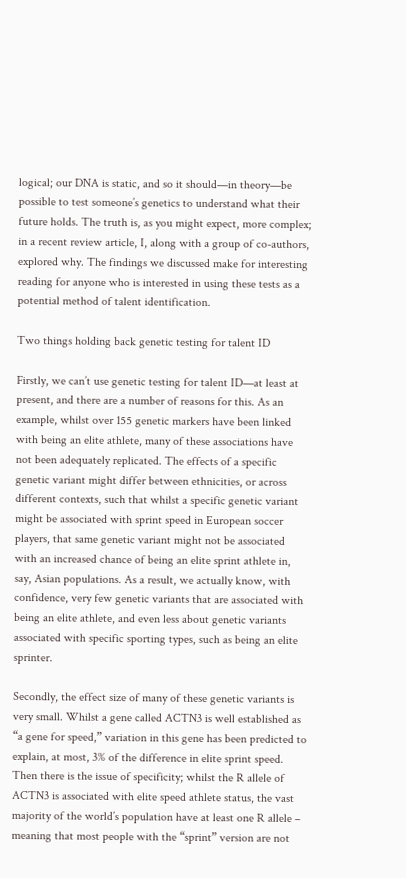logical; our DNA is static, and so it should—in theory—be possible to test someone’s genetics to understand what their future holds. The truth is, as you might expect, more complex; in a recent review article, I, along with a group of co-authors, explored why. The findings we discussed make for interesting reading for anyone who is interested in using these tests as a potential method of talent identification.

Two things holding back genetic testing for talent ID

Firstly, we can’t use genetic testing for talent ID—at least at present, and there are a number of reasons for this. As an example, whilst over 155 genetic markers have been linked with being an elite athlete, many of these associations have not been adequately replicated. The effects of a specific genetic variant might differ between ethnicities, or across different contexts, such that whilst a specific genetic variant might be associated with sprint speed in European soccer players, that same genetic variant might not be associated with an increased chance of being an elite sprint athlete in, say, Asian populations. As a result, we actually know, with confidence, very few genetic variants that are associated with being an elite athlete, and even less about genetic variants associated with specific sporting types, such as being an elite sprinter.

Secondly, the effect size of many of these genetic variants is very small. Whilst a gene called ACTN3 is well established as “a gene for speed,” variation in this gene has been predicted to explain, at most, 3% of the difference in elite sprint speed. Then there is the issue of specificity; whilst the R allele of ACTN3 is associated with elite speed athlete status, the vast majority of the world’s population have at least one R allele – meaning that most people with the “sprint” version are not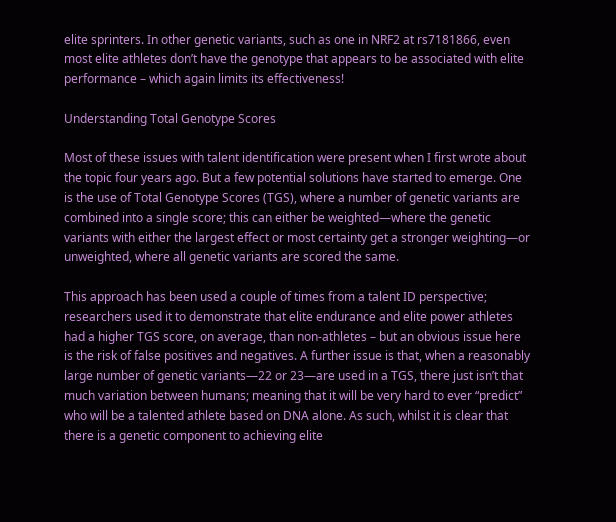elite sprinters. In other genetic variants, such as one in NRF2 at rs7181866, even most elite athletes don’t have the genotype that appears to be associated with elite performance – which again limits its effectiveness!

Understanding Total Genotype Scores

Most of these issues with talent identification were present when I first wrote about the topic four years ago. But a few potential solutions have started to emerge. One is the use of Total Genotype Scores (TGS), where a number of genetic variants are combined into a single score; this can either be weighted—where the genetic variants with either the largest effect or most certainty get a stronger weighting—or unweighted, where all genetic variants are scored the same.

This approach has been used a couple of times from a talent ID perspective; researchers used it to demonstrate that elite endurance and elite power athletes had a higher TGS score, on average, than non-athletes – but an obvious issue here is the risk of false positives and negatives. A further issue is that, when a reasonably large number of genetic variants—22 or 23—are used in a TGS, there just isn’t that much variation between humans; meaning that it will be very hard to ever “predict” who will be a talented athlete based on DNA alone. As such, whilst it is clear that there is a genetic component to achieving elite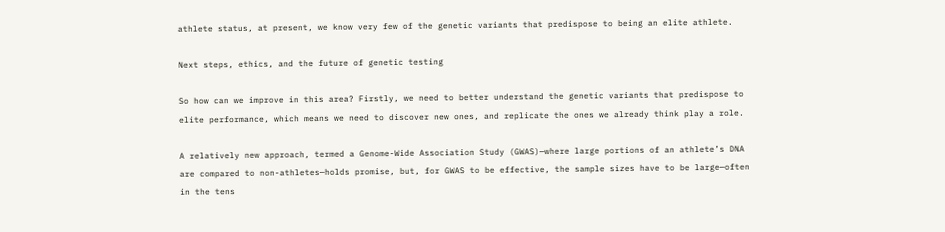athlete status, at present, we know very few of the genetic variants that predispose to being an elite athlete.

Next steps, ethics, and the future of genetic testing

So how can we improve in this area? Firstly, we need to better understand the genetic variants that predispose to elite performance, which means we need to discover new ones, and replicate the ones we already think play a role.

A relatively new approach, termed a Genome-Wide Association Study (GWAS)—where large portions of an athlete’s DNA are compared to non-athletes—holds promise, but, for GWAS to be effective, the sample sizes have to be large—often in the tens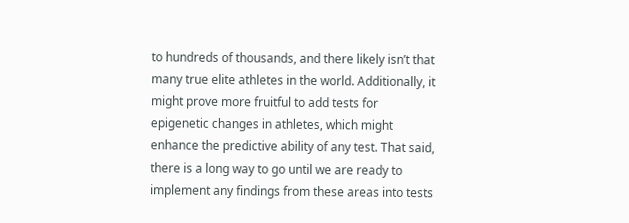to hundreds of thousands, and there likely isn’t that many true elite athletes in the world. Additionally, it might prove more fruitful to add tests for epigenetic changes in athletes, which might enhance the predictive ability of any test. That said, there is a long way to go until we are ready to implement any findings from these areas into tests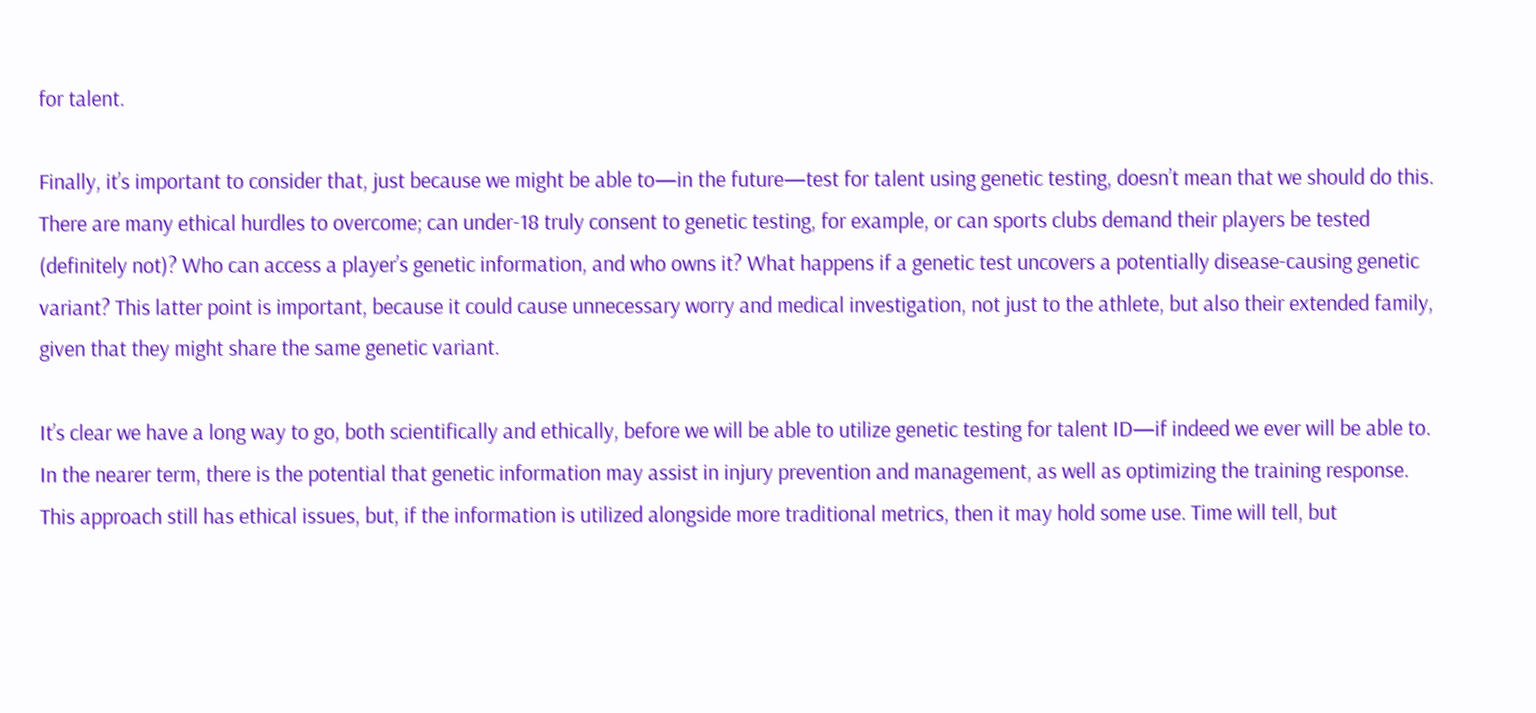for talent.

Finally, it’s important to consider that, just because we might be able to—in the future—test for talent using genetic testing, doesn’t mean that we should do this. There are many ethical hurdles to overcome; can under-18 truly consent to genetic testing, for example, or can sports clubs demand their players be tested (definitely not)? Who can access a player’s genetic information, and who owns it? What happens if a genetic test uncovers a potentially disease-causing genetic variant? This latter point is important, because it could cause unnecessary worry and medical investigation, not just to the athlete, but also their extended family, given that they might share the same genetic variant.

It’s clear we have a long way to go, both scientifically and ethically, before we will be able to utilize genetic testing for talent ID—if indeed we ever will be able to. In the nearer term, there is the potential that genetic information may assist in injury prevention and management, as well as optimizing the training response. This approach still has ethical issues, but, if the information is utilized alongside more traditional metrics, then it may hold some use. Time will tell, but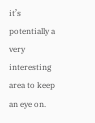it’s potentially a very interesting area to keep an eye on.